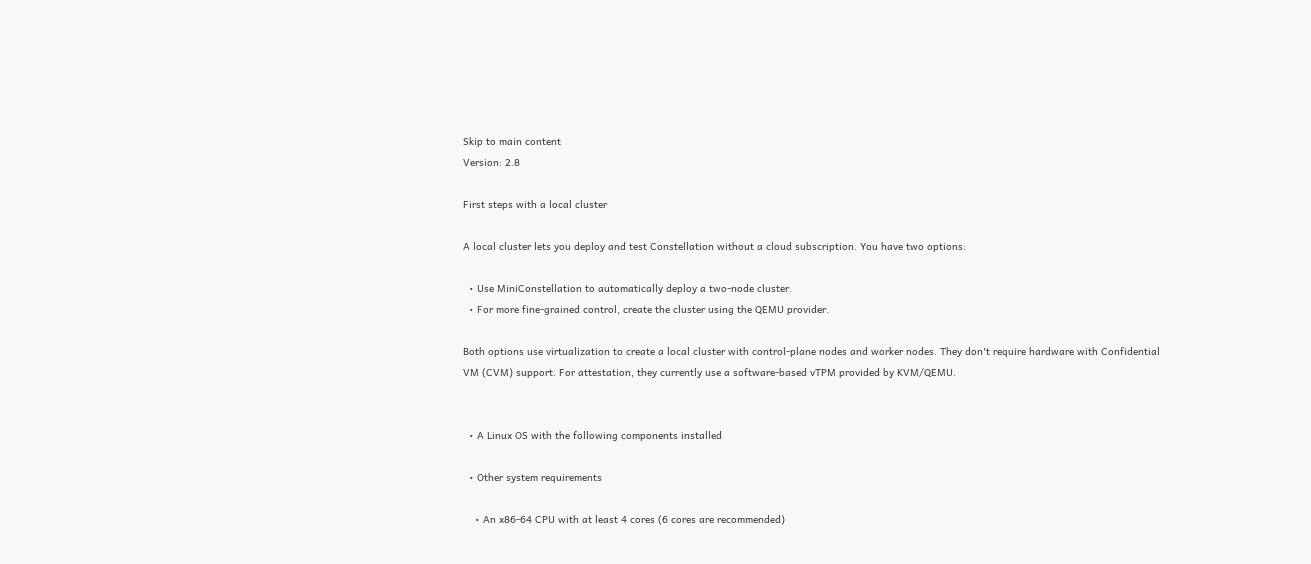Skip to main content
Version: 2.8

First steps with a local cluster

A local cluster lets you deploy and test Constellation without a cloud subscription. You have two options:

  • Use MiniConstellation to automatically deploy a two-node cluster.
  • For more fine-grained control, create the cluster using the QEMU provider.

Both options use virtualization to create a local cluster with control-plane nodes and worker nodes. They don't require hardware with Confidential VM (CVM) support. For attestation, they currently use a software-based vTPM provided by KVM/QEMU.


  • A Linux OS with the following components installed

  • Other system requirements

    • An x86-64 CPU with at least 4 cores (6 cores are recommended)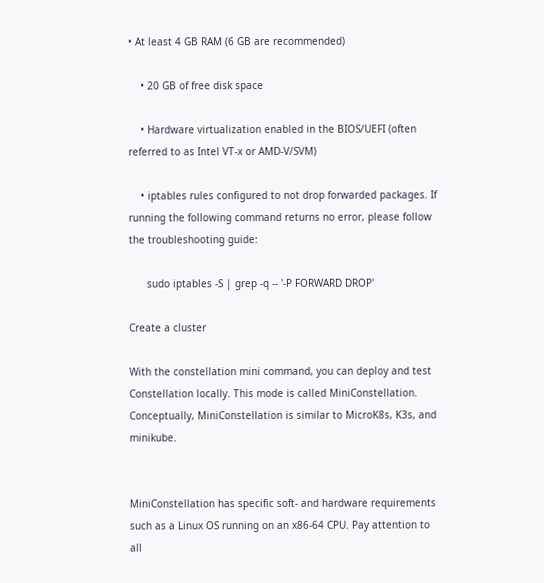• At least 4 GB RAM (6 GB are recommended)

    • 20 GB of free disk space

    • Hardware virtualization enabled in the BIOS/UEFI (often referred to as Intel VT-x or AMD-V/SVM)

    • iptables rules configured to not drop forwarded packages. If running the following command returns no error, please follow the troubleshooting guide:

      sudo iptables -S | grep -q -- '-P FORWARD DROP'

Create a cluster

With the constellation mini command, you can deploy and test Constellation locally. This mode is called MiniConstellation. Conceptually, MiniConstellation is similar to MicroK8s, K3s, and minikube.


MiniConstellation has specific soft- and hardware requirements such as a Linux OS running on an x86-64 CPU. Pay attention to all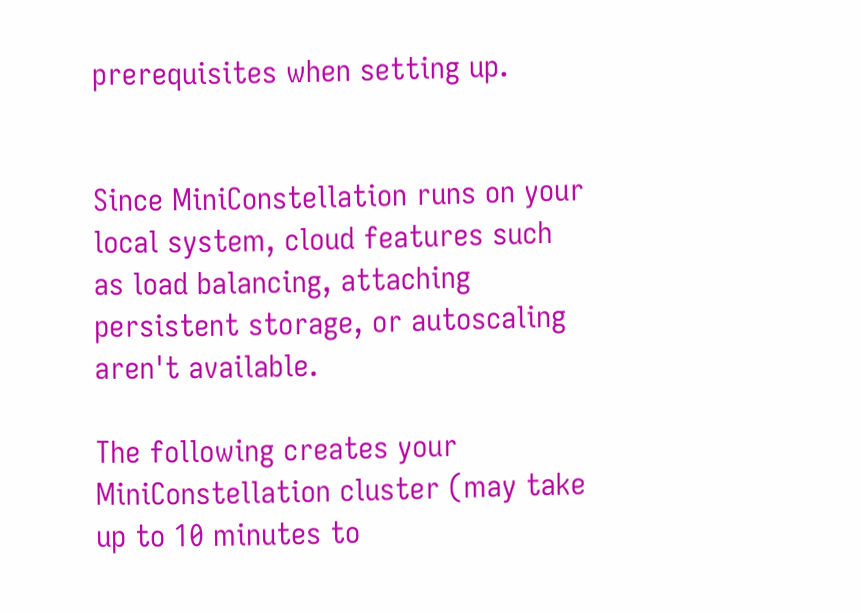prerequisites when setting up.


Since MiniConstellation runs on your local system, cloud features such as load balancing, attaching persistent storage, or autoscaling aren't available.

The following creates your MiniConstellation cluster (may take up to 10 minutes to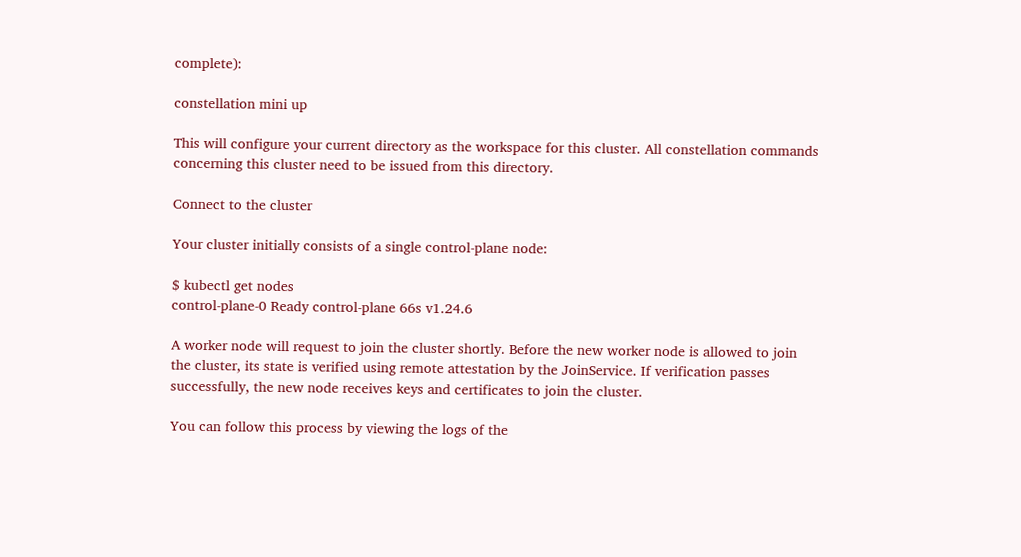complete):

constellation mini up

This will configure your current directory as the workspace for this cluster. All constellation commands concerning this cluster need to be issued from this directory.

Connect to the cluster

Your cluster initially consists of a single control-plane node:

$ kubectl get nodes
control-plane-0 Ready control-plane 66s v1.24.6

A worker node will request to join the cluster shortly. Before the new worker node is allowed to join the cluster, its state is verified using remote attestation by the JoinService. If verification passes successfully, the new node receives keys and certificates to join the cluster.

You can follow this process by viewing the logs of the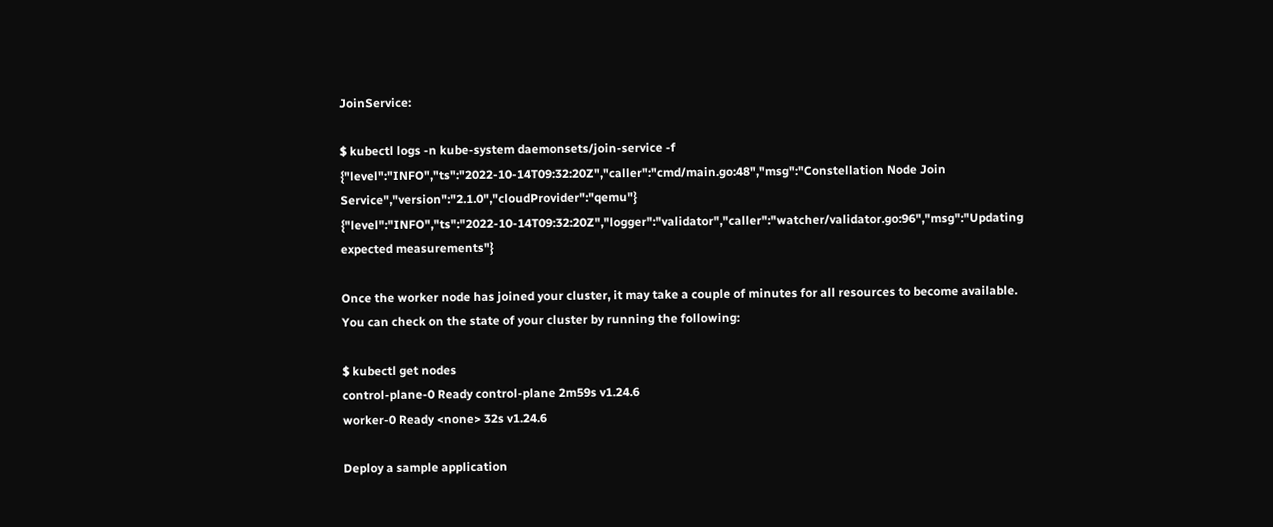JoinService:

$ kubectl logs -n kube-system daemonsets/join-service -f
{"level":"INFO","ts":"2022-10-14T09:32:20Z","caller":"cmd/main.go:48","msg":"Constellation Node Join Service","version":"2.1.0","cloudProvider":"qemu"}
{"level":"INFO","ts":"2022-10-14T09:32:20Z","logger":"validator","caller":"watcher/validator.go:96","msg":"Updating expected measurements"}

Once the worker node has joined your cluster, it may take a couple of minutes for all resources to become available. You can check on the state of your cluster by running the following:

$ kubectl get nodes
control-plane-0 Ready control-plane 2m59s v1.24.6
worker-0 Ready <none> 32s v1.24.6

Deploy a sample application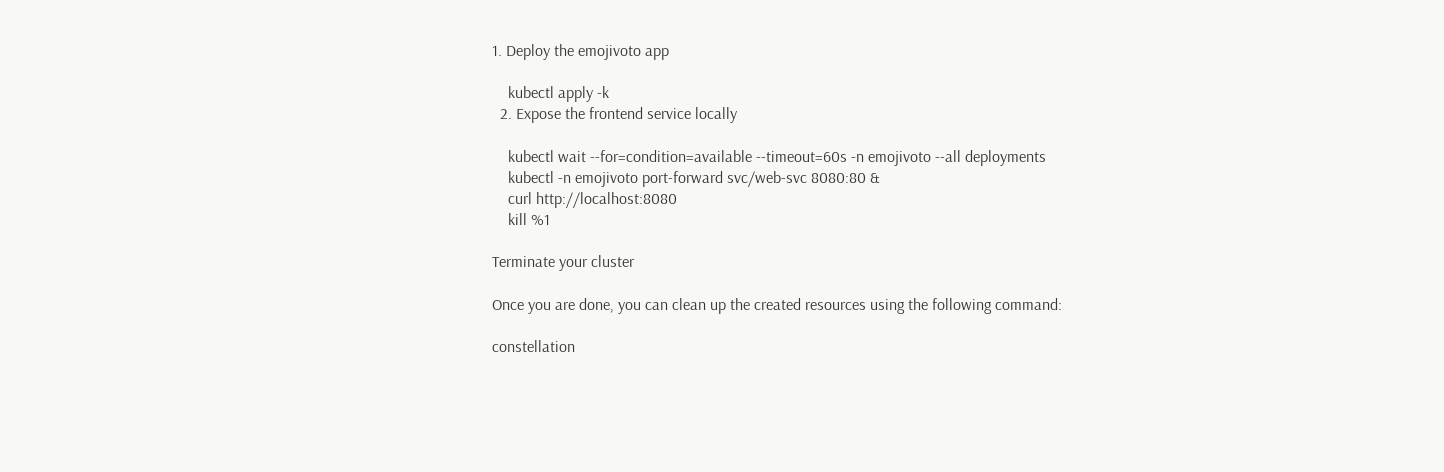1. Deploy the emojivoto app

    kubectl apply -k
  2. Expose the frontend service locally

    kubectl wait --for=condition=available --timeout=60s -n emojivoto --all deployments
    kubectl -n emojivoto port-forward svc/web-svc 8080:80 &
    curl http://localhost:8080
    kill %1

Terminate your cluster

Once you are done, you can clean up the created resources using the following command:

constellation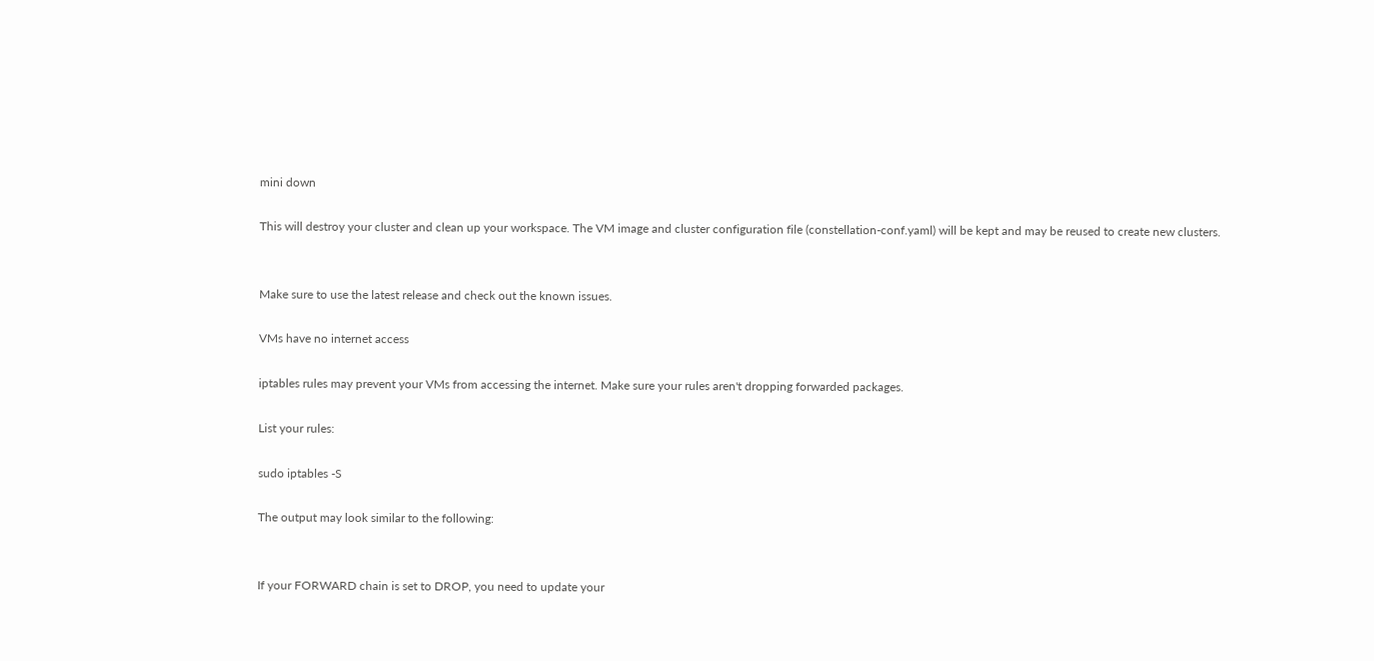mini down

This will destroy your cluster and clean up your workspace. The VM image and cluster configuration file (constellation-conf.yaml) will be kept and may be reused to create new clusters.


Make sure to use the latest release and check out the known issues.

VMs have no internet access

iptables rules may prevent your VMs from accessing the internet. Make sure your rules aren't dropping forwarded packages.

List your rules:

sudo iptables -S

The output may look similar to the following:


If your FORWARD chain is set to DROP, you need to update your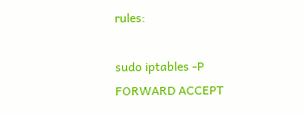rules:

sudo iptables -P FORWARD ACCEPT